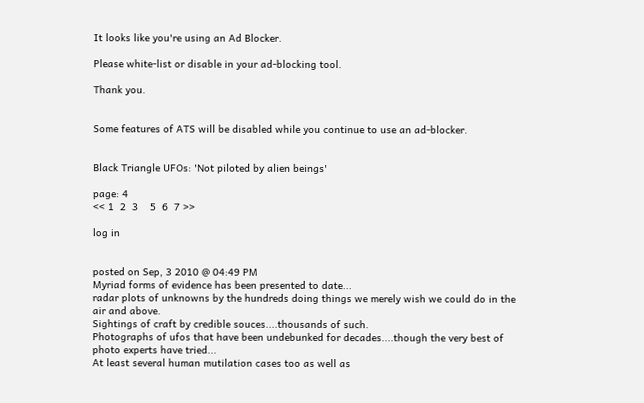It looks like you're using an Ad Blocker.

Please white-list or disable in your ad-blocking tool.

Thank you.


Some features of ATS will be disabled while you continue to use an ad-blocker.


Black Triangle UFOs: 'Not piloted by alien beings'

page: 4
<< 1  2  3    5  6  7 >>

log in


posted on Sep, 3 2010 @ 04:49 PM
Myriad forms of evidence has been presented to date...
radar plots of unknowns by the hundreds doing things we merely wish we could do in the air and above.
Sightings of craft by credible souces....thousands of such.
Photographs of ufos that have been undebunked for decades....though the very best of photo experts have tried...
At least several human mutilation cases too as well as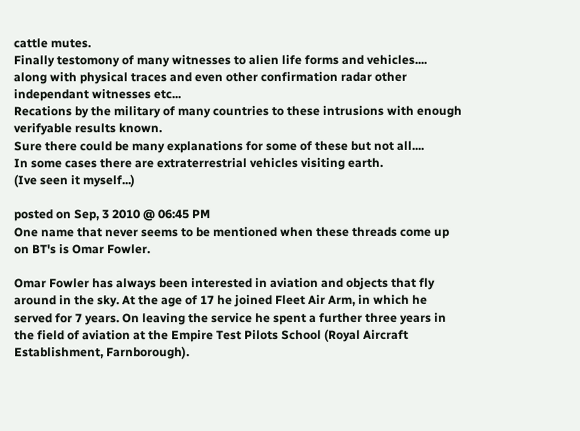cattle mutes.
Finally testomony of many witnesses to alien life forms and vehicles....
along with physical traces and even other confirmation radar other independant witnesses etc...
Recations by the military of many countries to these intrusions with enough verifyable results known.
Sure there could be many explanations for some of these but not all....
In some cases there are extraterrestrial vehicles visiting earth.
(Ive seen it myself...)

posted on Sep, 3 2010 @ 06:45 PM
One name that never seems to be mentioned when these threads come up on BT's is Omar Fowler.

Omar Fowler has always been interested in aviation and objects that fly around in the sky. At the age of 17 he joined Fleet Air Arm, in which he served for 7 years. On leaving the service he spent a further three years in the field of aviation at the Empire Test Pilots School (Royal Aircraft Establishment, Farnborough).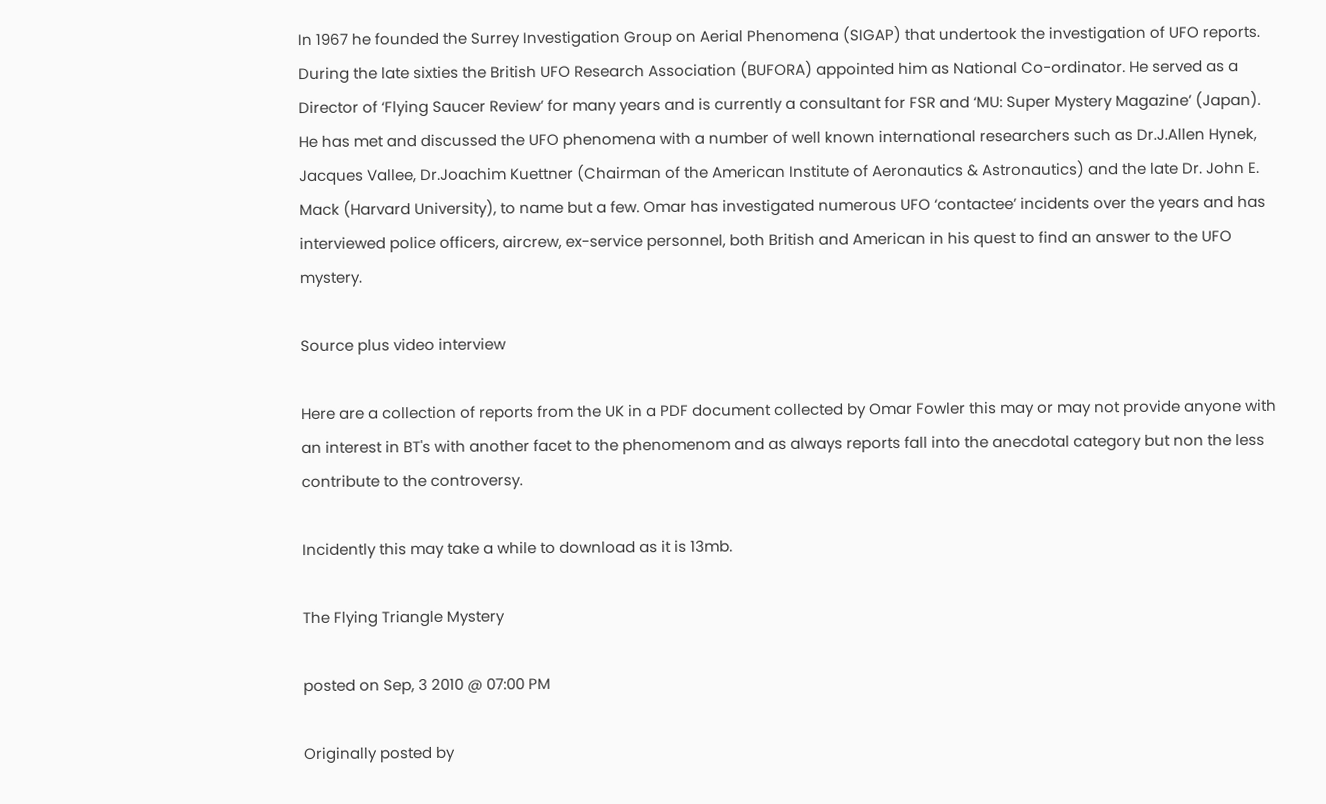In 1967 he founded the Surrey Investigation Group on Aerial Phenomena (SIGAP) that undertook the investigation of UFO reports. During the late sixties the British UFO Research Association (BUFORA) appointed him as National Co-ordinator. He served as a Director of ‘Flying Saucer Review’ for many years and is currently a consultant for FSR and ‘MU: Super Mystery Magazine’ (Japan). He has met and discussed the UFO phenomena with a number of well known international researchers such as Dr.J.Allen Hynek, Jacques Vallee, Dr.Joachim Kuettner (Chairman of the American Institute of Aeronautics & Astronautics) and the late Dr. John E. Mack (Harvard University), to name but a few. Omar has investigated numerous UFO ‘contactee’ incidents over the years and has interviewed police officers, aircrew, ex-service personnel, both British and American in his quest to find an answer to the UFO mystery.

Source plus video interview

Here are a collection of reports from the UK in a PDF document collected by Omar Fowler this may or may not provide anyone with an interest in BT's with another facet to the phenomenom and as always reports fall into the anecdotal category but non the less contribute to the controversy.

Incidently this may take a while to download as it is 13mb.

The Flying Triangle Mystery

posted on Sep, 3 2010 @ 07:00 PM

Originally posted by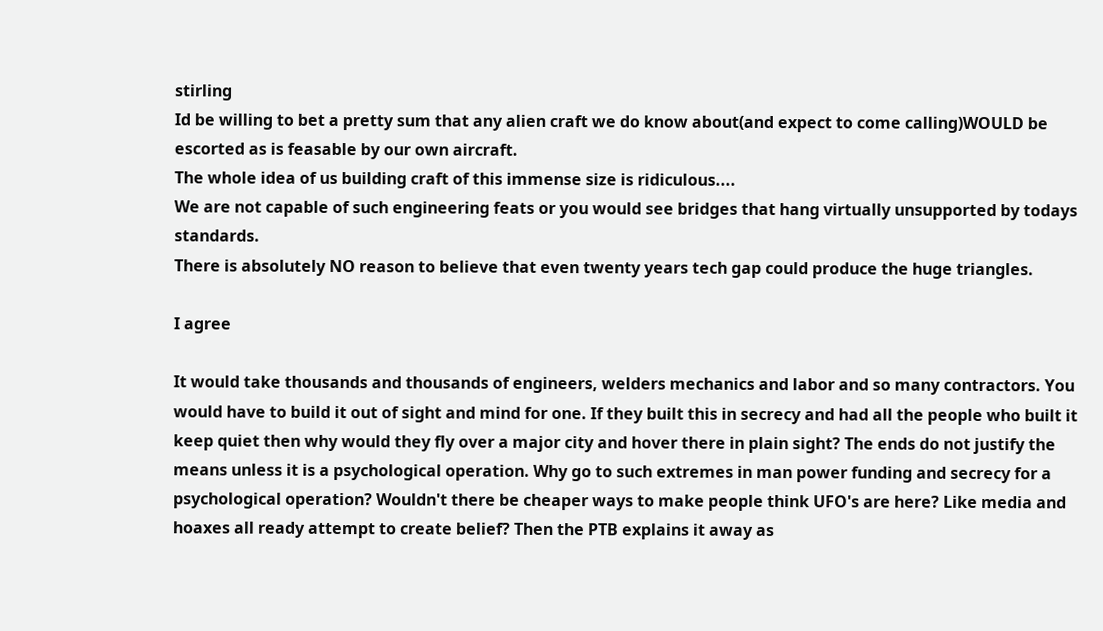stirling
Id be willing to bet a pretty sum that any alien craft we do know about(and expect to come calling)WOULD be escorted as is feasable by our own aircraft.
The whole idea of us building craft of this immense size is ridiculous....
We are not capable of such engineering feats or you would see bridges that hang virtually unsupported by todays standards.
There is absolutely NO reason to believe that even twenty years tech gap could produce the huge triangles.

I agree

It would take thousands and thousands of engineers, welders mechanics and labor and so many contractors. You would have to build it out of sight and mind for one. If they built this in secrecy and had all the people who built it keep quiet then why would they fly over a major city and hover there in plain sight? The ends do not justify the means unless it is a psychological operation. Why go to such extremes in man power funding and secrecy for a psychological operation? Wouldn't there be cheaper ways to make people think UFO's are here? Like media and hoaxes all ready attempt to create belief? Then the PTB explains it away as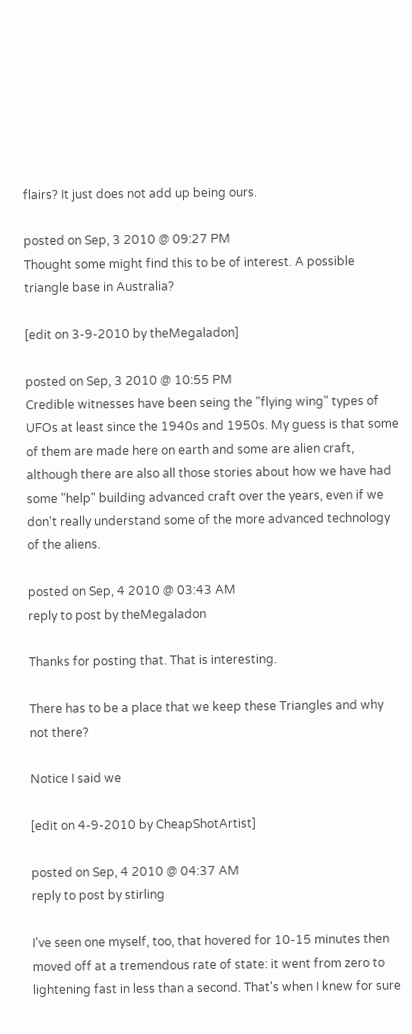flairs? It just does not add up being ours.

posted on Sep, 3 2010 @ 09:27 PM
Thought some might find this to be of interest. A possible triangle base in Australia?

[edit on 3-9-2010 by theMegaladon]

posted on Sep, 3 2010 @ 10:55 PM
Credible witnesses have been seing the "flying wing" types of UFOs at least since the 1940s and 1950s. My guess is that some of them are made here on earth and some are alien craft, although there are also all those stories about how we have had some "help" building advanced craft over the years, even if we don't really understand some of the more advanced technology of the aliens.

posted on Sep, 4 2010 @ 03:43 AM
reply to post by theMegaladon

Thanks for posting that. That is interesting.

There has to be a place that we keep these Triangles and why not there?

Notice I said we

[edit on 4-9-2010 by CheapShotArtist]

posted on Sep, 4 2010 @ 04:37 AM
reply to post by stirling

I've seen one myself, too, that hovered for 10-15 minutes then moved off at a tremendous rate of state: it went from zero to lightening fast in less than a second. That's when I knew for sure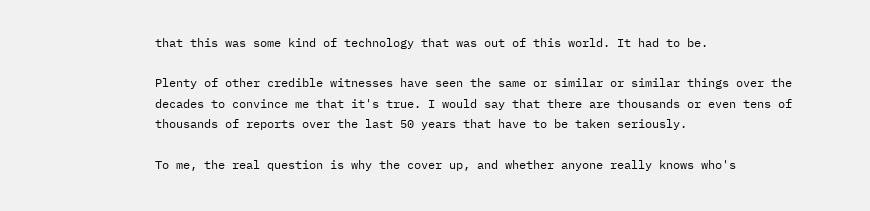that this was some kind of technology that was out of this world. It had to be.

Plenty of other credible witnesses have seen the same or similar or similar things over the decades to convince me that it's true. I would say that there are thousands or even tens of thousands of reports over the last 50 years that have to be taken seriously.

To me, the real question is why the cover up, and whether anyone really knows who's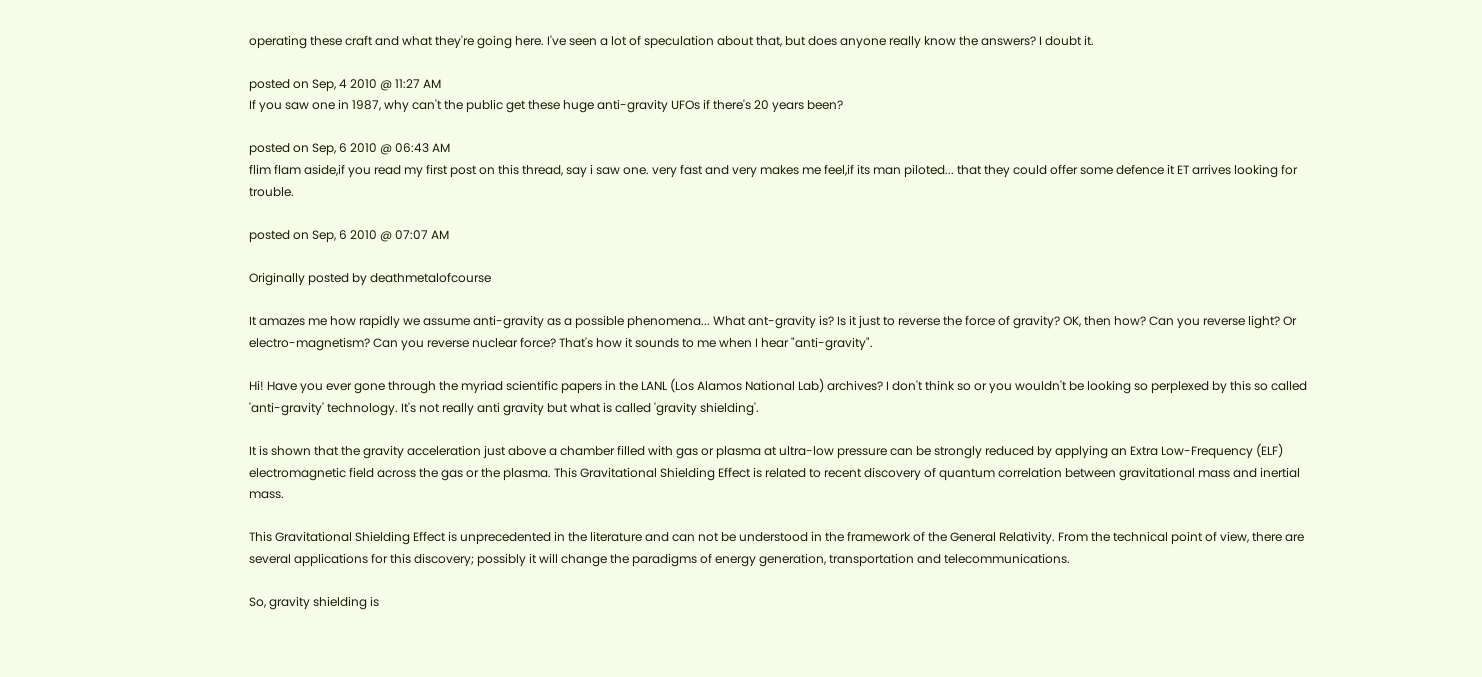operating these craft and what they're going here. I've seen a lot of speculation about that, but does anyone really know the answers? I doubt it.

posted on Sep, 4 2010 @ 11:27 AM
If you saw one in 1987, why can't the public get these huge anti-gravity UFOs if there's 20 years been?

posted on Sep, 6 2010 @ 06:43 AM
flim flam aside,if you read my first post on this thread, say i saw one. very fast and very makes me feel,if its man piloted... that they could offer some defence it ET arrives looking for trouble.

posted on Sep, 6 2010 @ 07:07 AM

Originally posted by deathmetalofcourse

It amazes me how rapidly we assume anti-gravity as a possible phenomena... What ant-gravity is? Is it just to reverse the force of gravity? OK, then how? Can you reverse light? Or electro-magnetism? Can you reverse nuclear force? That's how it sounds to me when I hear "anti-gravity".

Hi! Have you ever gone through the myriad scientific papers in the LANL (Los Alamos National Lab) archives? I don't think so or you wouldn't be looking so perplexed by this so called 'anti-gravity' technology. It's not really anti gravity but what is called 'gravity shielding'.

It is shown that the gravity acceleration just above a chamber filled with gas or plasma at ultra-low pressure can be strongly reduced by applying an Extra Low-Frequency (ELF) electromagnetic field across the gas or the plasma. This Gravitational Shielding Effect is related to recent discovery of quantum correlation between gravitational mass and inertial mass.

This Gravitational Shielding Effect is unprecedented in the literature and can not be understood in the framework of the General Relativity. From the technical point of view, there are several applications for this discovery; possibly it will change the paradigms of energy generation, transportation and telecommunications.

So, gravity shielding is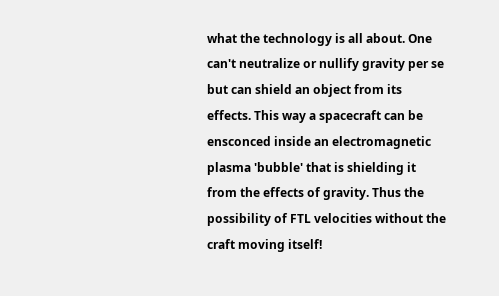what the technology is all about. One can't neutralize or nullify gravity per se but can shield an object from its effects. This way a spacecraft can be ensconced inside an electromagnetic plasma 'bubble' that is shielding it from the effects of gravity. Thus the possibility of FTL velocities without the craft moving itself!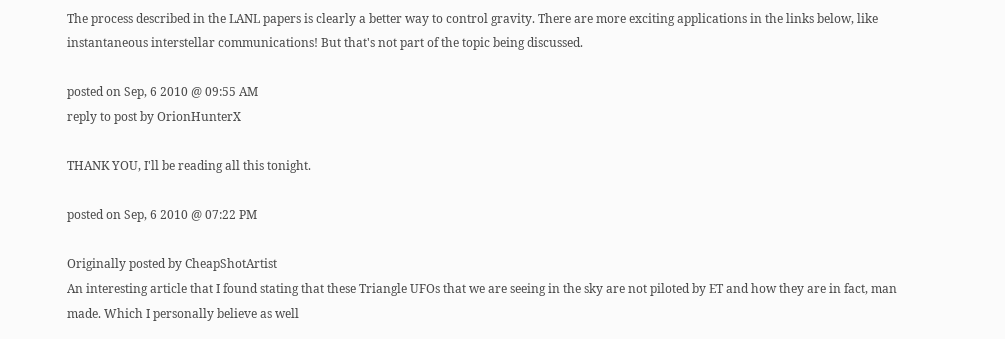The process described in the LANL papers is clearly a better way to control gravity. There are more exciting applications in the links below, like instantaneous interstellar communications! But that's not part of the topic being discussed.

posted on Sep, 6 2010 @ 09:55 AM
reply to post by OrionHunterX

THANK YOU, I'll be reading all this tonight.

posted on Sep, 6 2010 @ 07:22 PM

Originally posted by CheapShotArtist
An interesting article that I found stating that these Triangle UFOs that we are seeing in the sky are not piloted by ET and how they are in fact, man made. Which I personally believe as well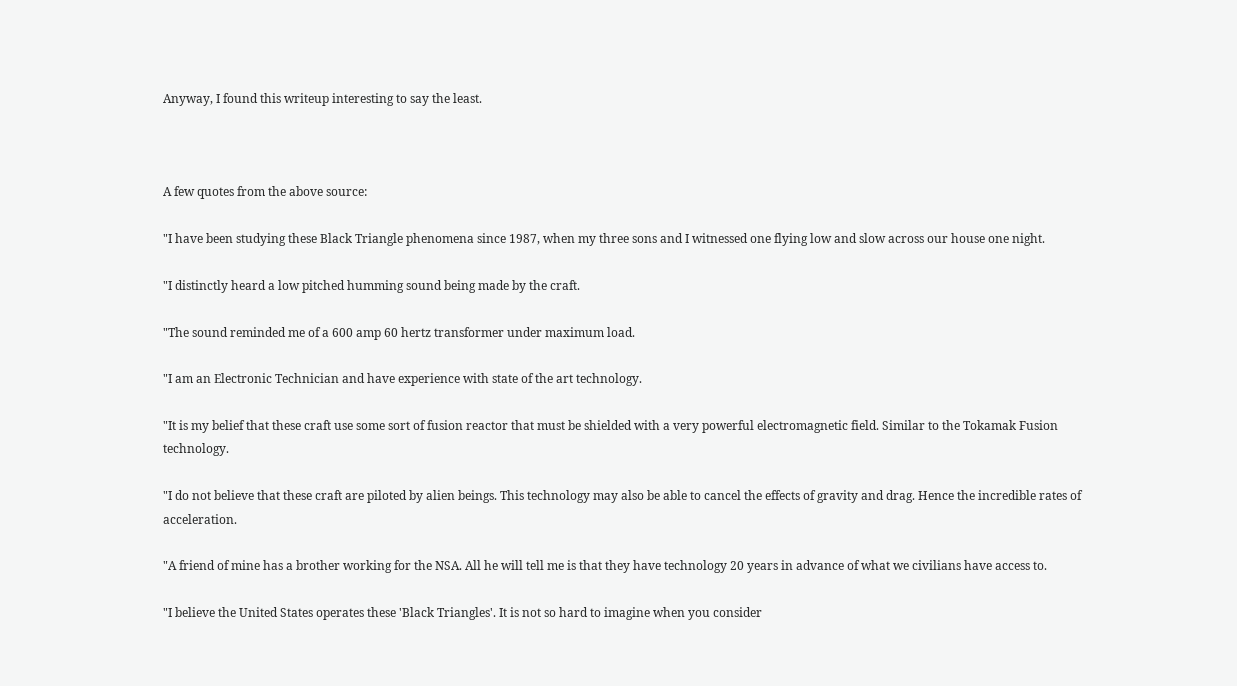Anyway, I found this writeup interesting to say the least.



A few quotes from the above source:

"I have been studying these Black Triangle phenomena since 1987, when my three sons and I witnessed one flying low and slow across our house one night.

"I distinctly heard a low pitched humming sound being made by the craft.

"The sound reminded me of a 600 amp 60 hertz transformer under maximum load.

"I am an Electronic Technician and have experience with state of the art technology.

"It is my belief that these craft use some sort of fusion reactor that must be shielded with a very powerful electromagnetic field. Similar to the Tokamak Fusion technology.

"I do not believe that these craft are piloted by alien beings. This technology may also be able to cancel the effects of gravity and drag. Hence the incredible rates of acceleration.

"A friend of mine has a brother working for the NSA. All he will tell me is that they have technology 20 years in advance of what we civilians have access to.

"I believe the United States operates these 'Black Triangles'. It is not so hard to imagine when you consider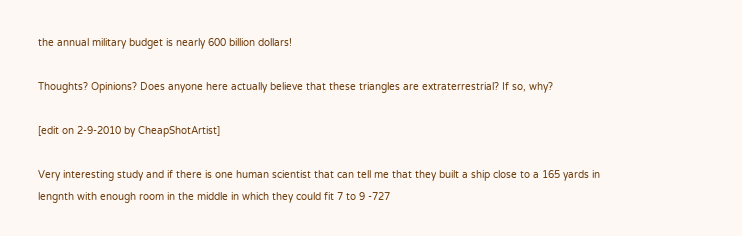the annual military budget is nearly 600 billion dollars!

Thoughts? Opinions? Does anyone here actually believe that these triangles are extraterrestrial? If so, why?

[edit on 2-9-2010 by CheapShotArtist]

Very interesting study and if there is one human scientist that can tell me that they built a ship close to a 165 yards in lengnth with enough room in the middle in which they could fit 7 to 9 -727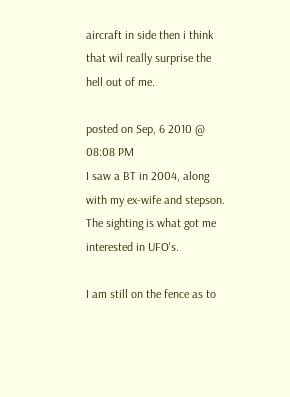aircraft in side then i think that wil really surprise the hell out of me.

posted on Sep, 6 2010 @ 08:08 PM
I saw a BT in 2004, along with my ex-wife and stepson. The sighting is what got me interested in UFO's.

I am still on the fence as to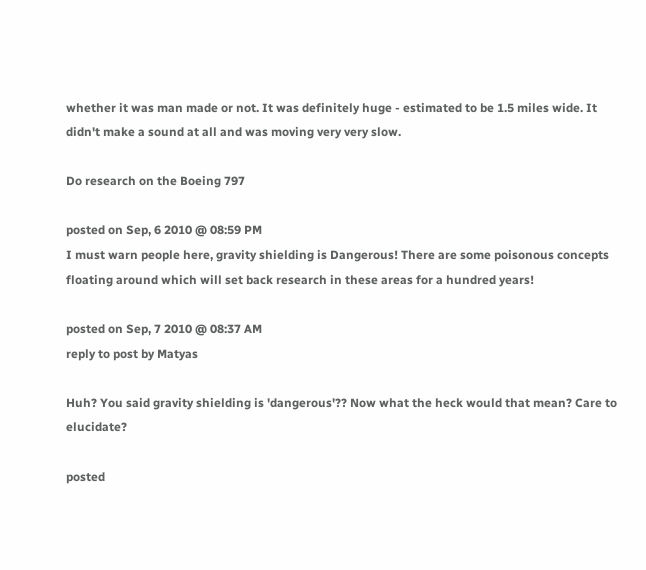whether it was man made or not. It was definitely huge - estimated to be 1.5 miles wide. It didn't make a sound at all and was moving very very slow.

Do research on the Boeing 797

posted on Sep, 6 2010 @ 08:59 PM
I must warn people here, gravity shielding is Dangerous! There are some poisonous concepts floating around which will set back research in these areas for a hundred years!

posted on Sep, 7 2010 @ 08:37 AM
reply to post by Matyas

Huh? You said gravity shielding is 'dangerous'?? Now what the heck would that mean? Care to elucidate?

posted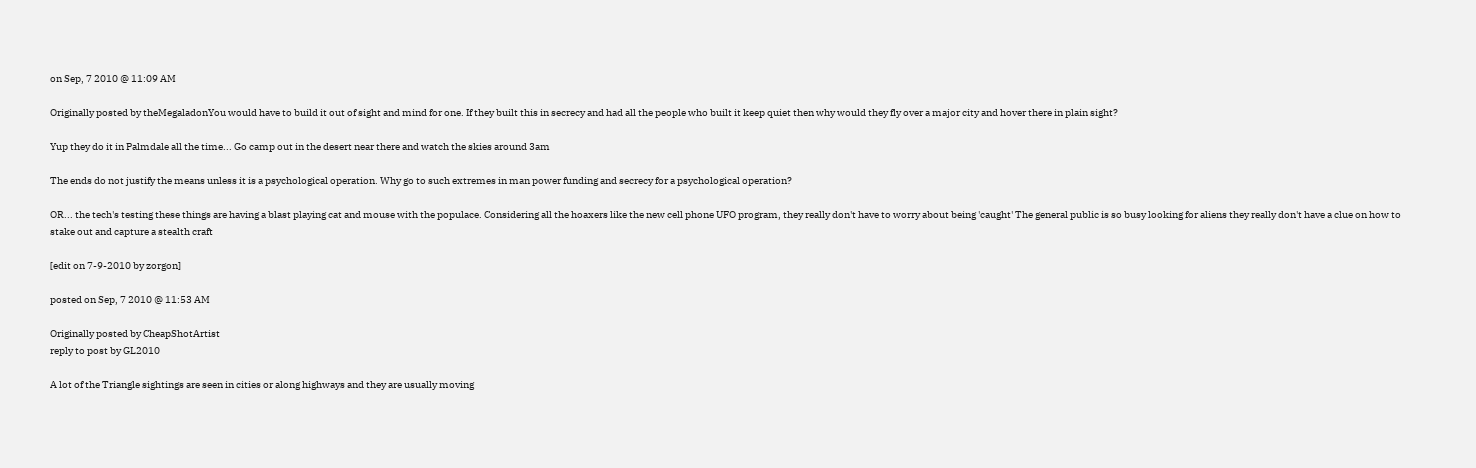on Sep, 7 2010 @ 11:09 AM

Originally posted by theMegaladonYou would have to build it out of sight and mind for one. If they built this in secrecy and had all the people who built it keep quiet then why would they fly over a major city and hover there in plain sight?

Yup they do it in Palmdale all the time... Go camp out in the desert near there and watch the skies around 3am

The ends do not justify the means unless it is a psychological operation. Why go to such extremes in man power funding and secrecy for a psychological operation?

OR... the tech's testing these things are having a blast playing cat and mouse with the populace. Considering all the hoaxers like the new cell phone UFO program, they really don't have to worry about being 'caught' The general public is so busy looking for aliens they really don't have a clue on how to stake out and capture a stealth craft

[edit on 7-9-2010 by zorgon]

posted on Sep, 7 2010 @ 11:53 AM

Originally posted by CheapShotArtist
reply to post by GL2010

A lot of the Triangle sightings are seen in cities or along highways and they are usually moving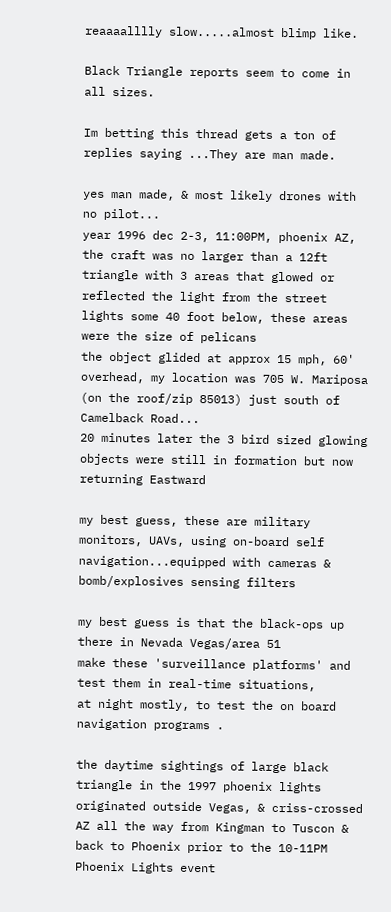reaaaalllly slow.....almost blimp like.

Black Triangle reports seem to come in all sizes.

Im betting this thread gets a ton of replies saying ...They are man made.

yes man made, & most likely drones with no pilot...
year 1996 dec 2-3, 11:00PM, phoenix AZ, the craft was no larger than a 12ft triangle with 3 areas that glowed or reflected the light from the street lights some 40 foot below, these areas were the size of pelicans
the object glided at approx 15 mph, 60' overhead, my location was 705 W. Mariposa (on the roof/zip 85013) just south of Camelback Road...
20 minutes later the 3 bird sized glowing objects were still in formation but now returning Eastward

my best guess, these are military monitors, UAVs, using on-board self navigation...equipped with cameras & bomb/explosives sensing filters

my best guess is that the black-ops up there in Nevada Vegas/area 51
make these 'surveillance platforms' and test them in real-time situations,
at night mostly, to test the on board navigation programs .

the daytime sightings of large black triangle in the 1997 phoenix lights
originated outside Vegas, & criss-crossed AZ all the way from Kingman to Tuscon & back to Phoenix prior to the 10-11PM Phoenix Lights event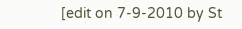[edit on 7-9-2010 by St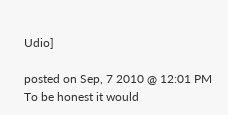Udio]

posted on Sep, 7 2010 @ 12:01 PM
To be honest it would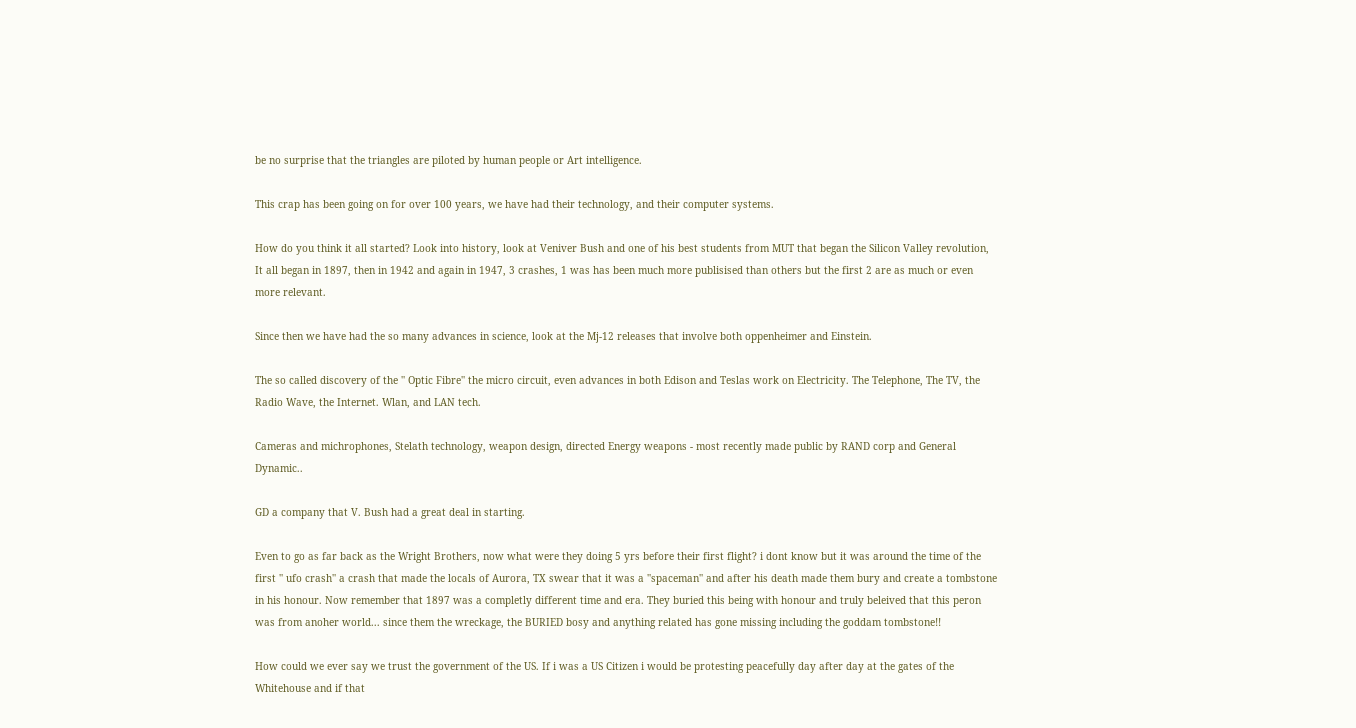be no surprise that the triangles are piloted by human people or Art intelligence.

This crap has been going on for over 100 years, we have had their technology, and their computer systems.

How do you think it all started? Look into history, look at Veniver Bush and one of his best students from MUT that began the Silicon Valley revolution, It all began in 1897, then in 1942 and again in 1947, 3 crashes, 1 was has been much more publisised than others but the first 2 are as much or even more relevant.

Since then we have had the so many advances in science, look at the Mj-12 releases that involve both oppenheimer and Einstein.

The so called discovery of the '' Optic Fibre'' the micro circuit, even advances in both Edison and Teslas work on Electricity. The Telephone, The TV, the Radio Wave, the Internet. Wlan, and LAN tech.

Cameras and michrophones, Stelath technology, weapon design, directed Energy weapons - most recently made public by RAND corp and General Dynamic..

GD a company that V. Bush had a great deal in starting.

Even to go as far back as the Wright Brothers, now what were they doing 5 yrs before their first flight? i dont know but it was around the time of the first '' ufo crash'' a crash that made the locals of Aurora, TX swear that it was a ''spaceman'' and after his death made them bury and create a tombstone in his honour. Now remember that 1897 was a completly different time and era. They buried this being with honour and truly beleived that this peron was from anoher world... since them the wreckage, the BURIED bosy and anything related has gone missing including the goddam tombstone!!

How could we ever say we trust the government of the US. If i was a US Citizen i would be protesting peacefully day after day at the gates of the Whitehouse and if that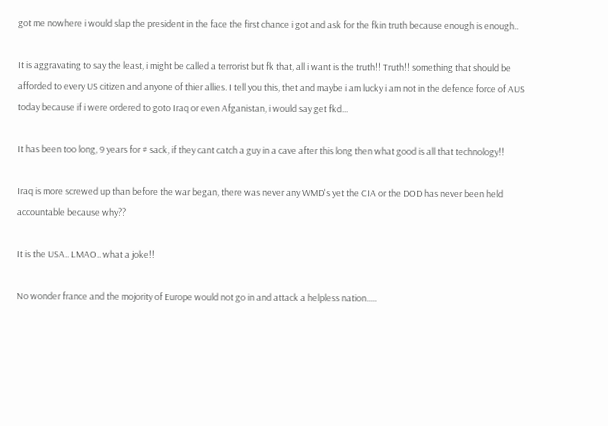got me nowhere i would slap the president in the face the first chance i got and ask for the fkin truth because enough is enough..

It is aggravating to say the least, i might be called a terrorist but fk that, all i want is the truth!! Truth!! something that should be afforded to every US citizen and anyone of thier allies. I tell you this, thet and maybe i am lucky i am not in the defence force of AUS today because if i were ordered to goto Iraq or even Afganistan, i would say get fkd...

It has been too long, 9 years for # sack, if they cant catch a guy in a cave after this long then what good is all that technology!!

Iraq is more screwed up than before the war began, there was never any WMD's yet the CIA or the DOD has never been held accountable because why??

It is the USA.. LMAO.. what a joke!!

No wonder france and the mojority of Europe would not go in and attack a helpless nation.....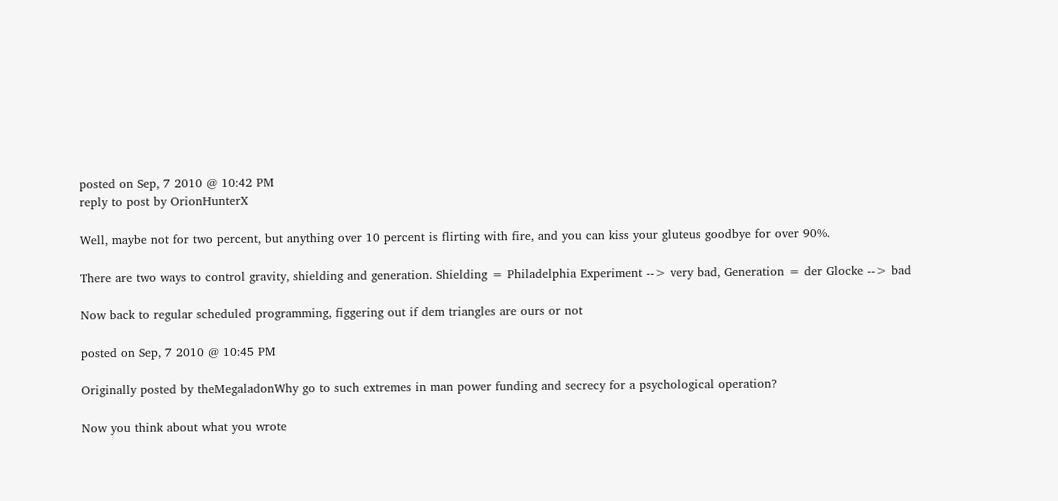posted on Sep, 7 2010 @ 10:42 PM
reply to post by OrionHunterX

Well, maybe not for two percent, but anything over 10 percent is flirting with fire, and you can kiss your gluteus goodbye for over 90%.

There are two ways to control gravity, shielding and generation. Shielding = Philadelphia Experiment --> very bad, Generation = der Glocke --> bad

Now back to regular scheduled programming, figgering out if dem triangles are ours or not

posted on Sep, 7 2010 @ 10:45 PM

Originally posted by theMegaladonWhy go to such extremes in man power funding and secrecy for a psychological operation?

Now you think about what you wrote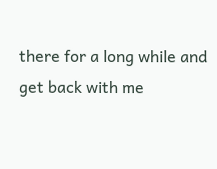there for a long while and get back with me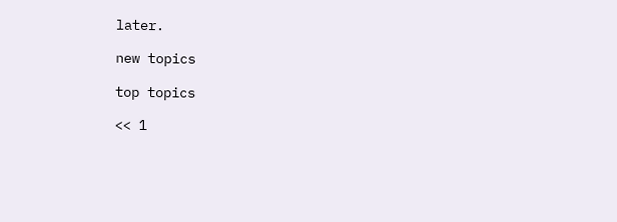later.

new topics

top topics

<< 1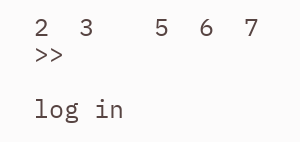2  3    5  6  7 >>

log in